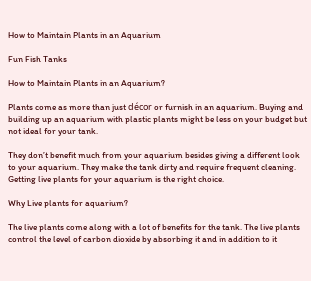How to Maintain Plants in an Aquarium

Fun Fish Tanks

How to Maintain Plants in an Aquarium?

Plants come as more than just décor or furnish in an aquarium. Buying and building up an aquarium with plastic plants might be less on your budget but not ideal for your tank.

They don’t benefit much from your aquarium besides giving a different look to your aquarium. They make the tank dirty and require frequent cleaning. Getting live plants for your aquarium is the right choice.

Why Live plants for aquarium?

The live plants come along with a lot of benefits for the tank. The live plants control the level of carbon dioxide by absorbing it and in addition to it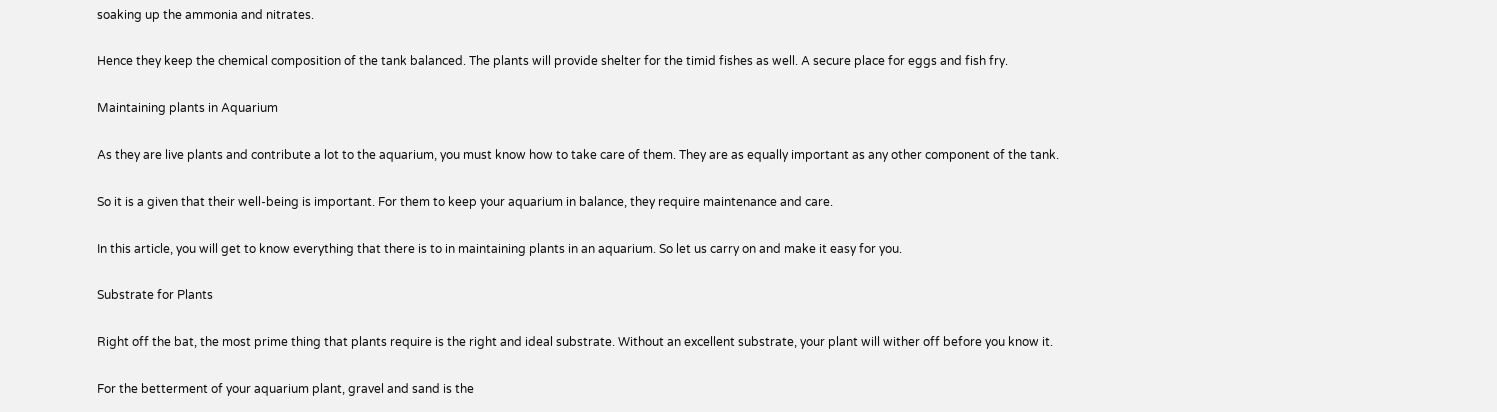soaking up the ammonia and nitrates.

Hence they keep the chemical composition of the tank balanced. The plants will provide shelter for the timid fishes as well. A secure place for eggs and fish fry.

Maintaining plants in Aquarium

As they are live plants and contribute a lot to the aquarium, you must know how to take care of them. They are as equally important as any other component of the tank.

So it is a given that their well-being is important. For them to keep your aquarium in balance, they require maintenance and care.

In this article, you will get to know everything that there is to in maintaining plants in an aquarium. So let us carry on and make it easy for you.

Substrate for Plants

Right off the bat, the most prime thing that plants require is the right and ideal substrate. Without an excellent substrate, your plant will wither off before you know it.

For the betterment of your aquarium plant, gravel and sand is the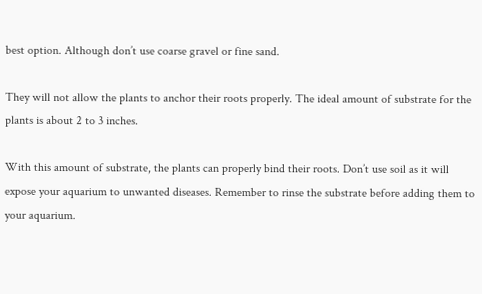best option. Although don’t use coarse gravel or fine sand.

They will not allow the plants to anchor their roots properly. The ideal amount of substrate for the plants is about 2 to 3 inches.

With this amount of substrate, the plants can properly bind their roots. Don’t use soil as it will expose your aquarium to unwanted diseases. Remember to rinse the substrate before adding them to your aquarium.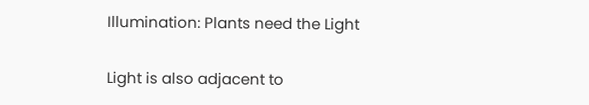Illumination: Plants need the Light

Light is also adjacent to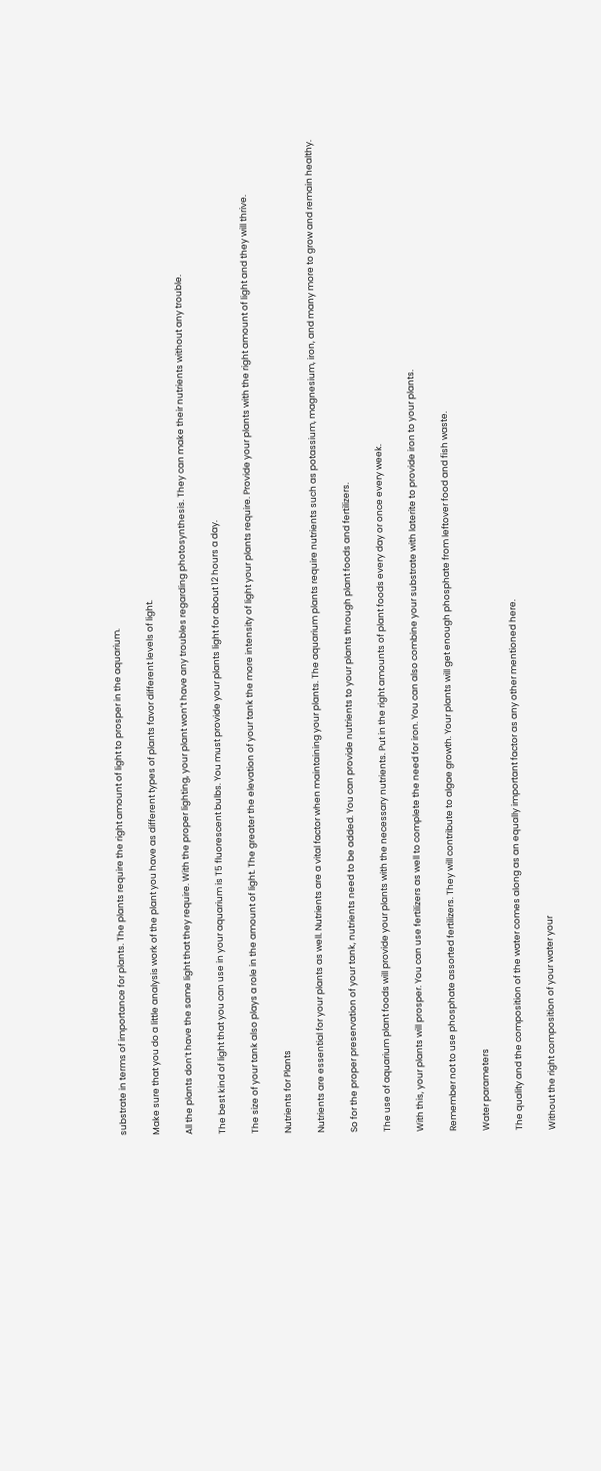substrate in terms of importance for plants. The plants require the right amount of light to prosper in the aquarium.

Make sure that you do a little analysis work of the plant you have as different types of plants favor different levels of light.

All the plants don’t have the same light that they require. With the proper lighting, your plant won’t have any troubles regarding photosynthesis. They can make their nutrients without any trouble.

The best kind of light that you can use in your aquarium is T5 fluorescent bulbs. You must provide your plants light for about 12 hours a day.

The size of your tank also plays a role in the amount of light. The greater the elevation of your tank the more intensity of light your plants require. Provide your plants with the right amount of light and they will thrive.

Nutrients for Plants

Nutrients are essential for your plants as well. Nutrients are a vital factor when maintaining your plants. The aquarium plants require nutrients such as potassium, magnesium, iron, and many more to grow and remain healthy.

So for the proper preservation of your tank, nutrients need to be added. You can provide nutrients to your plants through plant foods and fertilizers.

The use of aquarium plant foods will provide your plants with the necessary nutrients. Put in the right amounts of plant foods every day or once every week.

With this, your plants will prosper. You can use fertilizers as well to complete the need for iron. You can also combine your substrate with laterite to provide iron to your plants.

Remember not to use phosphate assorted fertilizers. They will contribute to algae growth. Your plants will get enough phosphate from leftover food and fish waste.

Water parameters

The quality and the composition of the water comes along as an equally important factor as any other mentioned here.

Without the right composition of your water your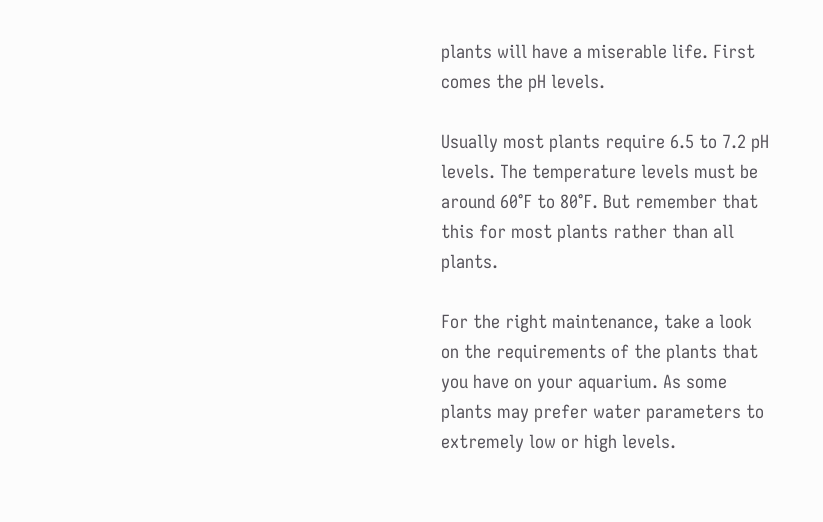plants will have a miserable life. First comes the pH levels.

Usually most plants require 6.5 to 7.2 pH levels. The temperature levels must be around 60℉ to 80℉. But remember that this for most plants rather than all plants.

For the right maintenance, take a look on the requirements of the plants that you have on your aquarium. As some plants may prefer water parameters to extremely low or high levels.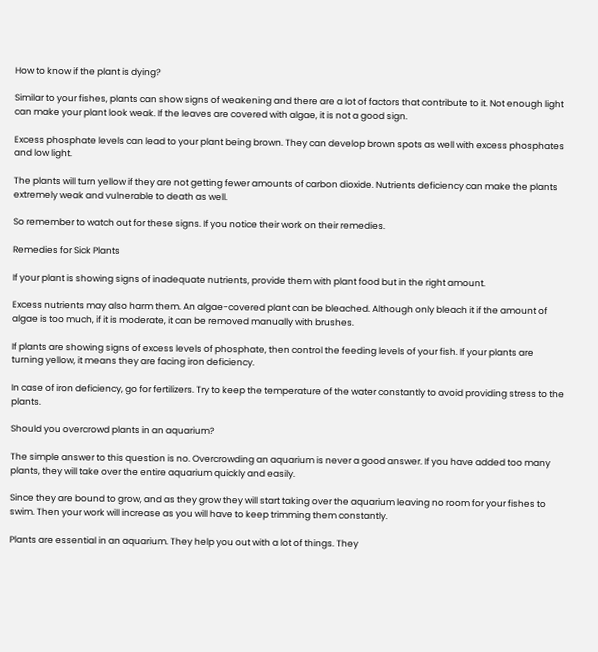How to know if the plant is dying?

Similar to your fishes, plants can show signs of weakening and there are a lot of factors that contribute to it. Not enough light can make your plant look weak. If the leaves are covered with algae, it is not a good sign.

Excess phosphate levels can lead to your plant being brown. They can develop brown spots as well with excess phosphates and low light.

The plants will turn yellow if they are not getting fewer amounts of carbon dioxide. Nutrients deficiency can make the plants extremely weak and vulnerable to death as well.

So remember to watch out for these signs. If you notice their work on their remedies.

Remedies for Sick Plants

If your plant is showing signs of inadequate nutrients, provide them with plant food but in the right amount.

Excess nutrients may also harm them. An algae-covered plant can be bleached. Although only bleach it if the amount of algae is too much, if it is moderate, it can be removed manually with brushes.

If plants are showing signs of excess levels of phosphate, then control the feeding levels of your fish. If your plants are turning yellow, it means they are facing iron deficiency.

In case of iron deficiency, go for fertilizers. Try to keep the temperature of the water constantly to avoid providing stress to the plants.

Should you overcrowd plants in an aquarium?

The simple answer to this question is no. Overcrowding an aquarium is never a good answer. If you have added too many plants, they will take over the entire aquarium quickly and easily.

Since they are bound to grow, and as they grow they will start taking over the aquarium leaving no room for your fishes to swim. Then your work will increase as you will have to keep trimming them constantly.

Plants are essential in an aquarium. They help you out with a lot of things. They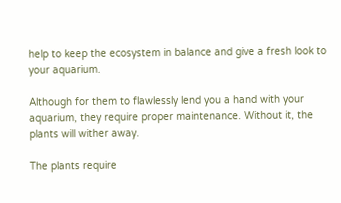help to keep the ecosystem in balance and give a fresh look to your aquarium.

Although for them to flawlessly lend you a hand with your aquarium, they require proper maintenance. Without it, the plants will wither away.

The plants require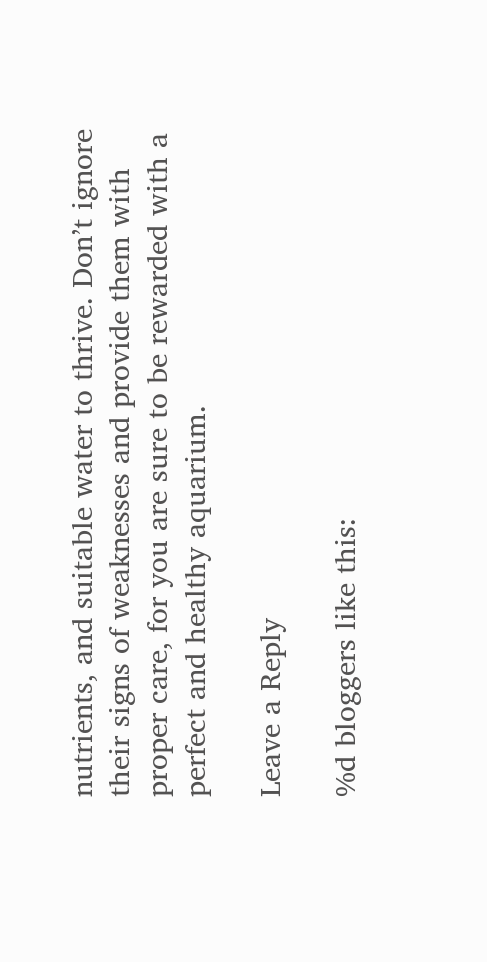nutrients, and suitable water to thrive. Don’t ignore their signs of weaknesses and provide them with proper care, for you are sure to be rewarded with a perfect and healthy aquarium.

Leave a Reply

%d bloggers like this: